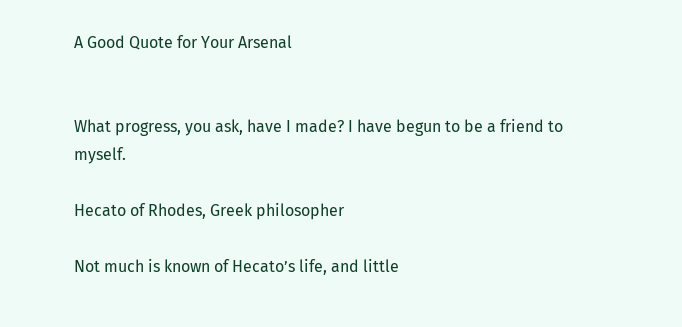A Good Quote for Your Arsenal


What progress, you ask, have I made? I have begun to be a friend to myself.

Hecato of Rhodes, Greek philosopher

Not much is known of Hecato’s life, and little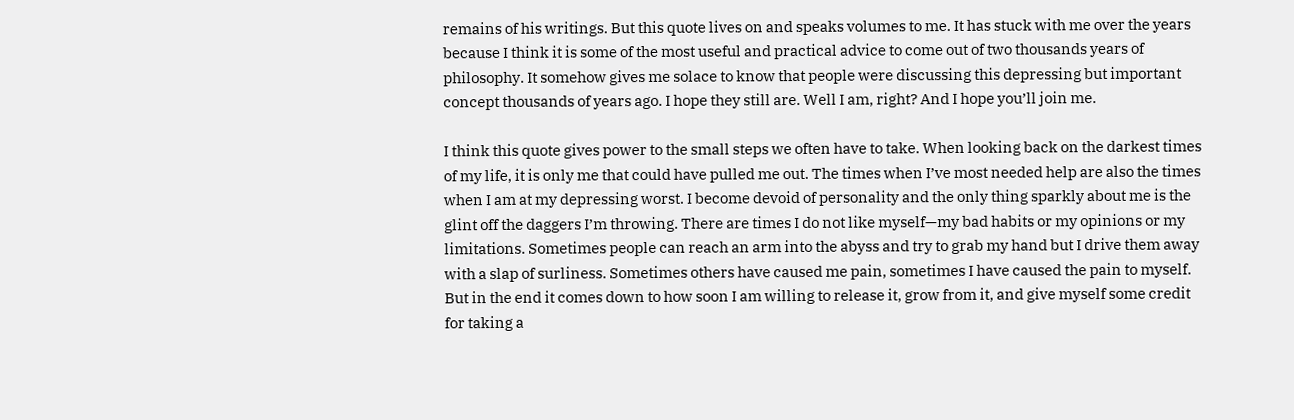remains of his writings. But this quote lives on and speaks volumes to me. It has stuck with me over the years because I think it is some of the most useful and practical advice to come out of two thousands years of philosophy. It somehow gives me solace to know that people were discussing this depressing but important concept thousands of years ago. I hope they still are. Well I am, right? And I hope you’ll join me.

I think this quote gives power to the small steps we often have to take. When looking back on the darkest times of my life, it is only me that could have pulled me out. The times when I’ve most needed help are also the times when I am at my depressing worst. I become devoid of personality and the only thing sparkly about me is the glint off the daggers I’m throwing. There are times I do not like myself—my bad habits or my opinions or my limitations. Sometimes people can reach an arm into the abyss and try to grab my hand but I drive them away with a slap of surliness. Sometimes others have caused me pain, sometimes I have caused the pain to myself. But in the end it comes down to how soon I am willing to release it, grow from it, and give myself some credit for taking a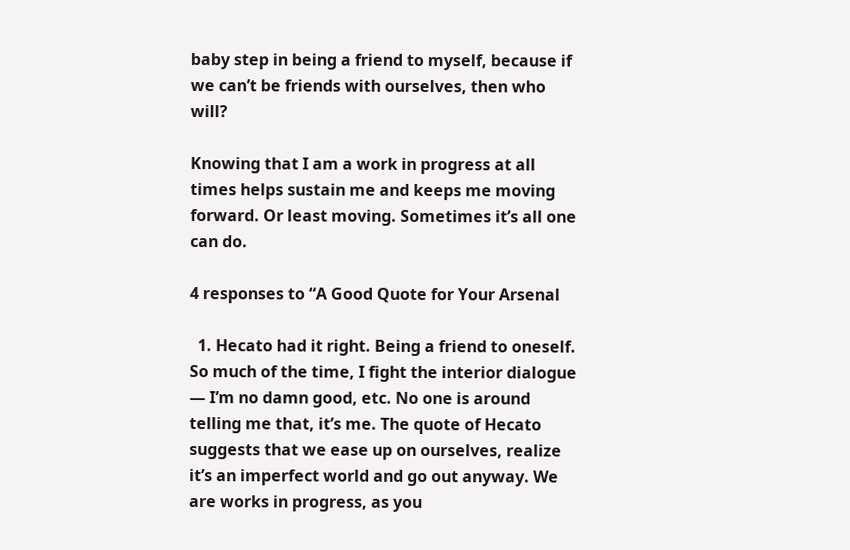baby step in being a friend to myself, because if we can’t be friends with ourselves, then who will?

Knowing that I am a work in progress at all times helps sustain me and keeps me moving forward. Or least moving. Sometimes it’s all one can do.

4 responses to “A Good Quote for Your Arsenal

  1. Hecato had it right. Being a friend to oneself. So much of the time, I fight the interior dialogue — I’m no damn good, etc. No one is around telling me that, it’s me. The quote of Hecato suggests that we ease up on ourselves, realize it’s an imperfect world and go out anyway. We are works in progress, as you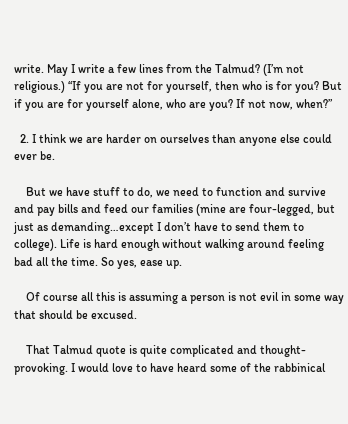write. May I write a few lines from the Talmud? (I’m not religious.) “If you are not for yourself, then who is for you? But if you are for yourself alone, who are you? If not now, when?”

  2. I think we are harder on ourselves than anyone else could ever be.

    But we have stuff to do, we need to function and survive and pay bills and feed our families (mine are four-legged, but just as demanding…except I don’t have to send them to college). Life is hard enough without walking around feeling bad all the time. So yes, ease up.

    Of course all this is assuming a person is not evil in some way that should be excused.

    That Talmud quote is quite complicated and thought-provoking. I would love to have heard some of the rabbinical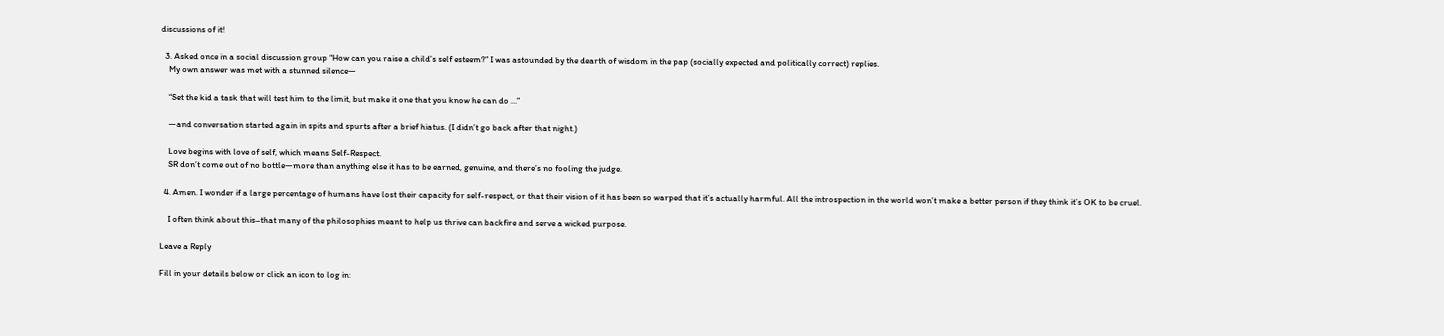discussions of it!

  3. Asked once in a social discussion group “How can you raise a child’s self esteem?” I was astounded by the dearth of wisdom in the pap (socially expected and politically correct) replies.
    My own answer was met with a stunned silence—

    “Set the kid a task that will test him to the limit, but make it one that you know he can do …”

    —and conversation started again in spits and spurts after a brief hiatus. (I didn’t go back after that night.)

    Love begins with love of self, which means Self-Respect.
    SR don’t come out of no bottle—more than anything else it has to be earned, genuine, and there’s no fooling the judge.

  4. Amen. I wonder if a large percentage of humans have lost their capacity for self-respect, or that their vision of it has been so warped that it’s actually harmful. All the introspection in the world won’t make a better person if they think it’s OK to be cruel.

    I often think about this–that many of the philosophies meant to help us thrive can backfire and serve a wicked purpose.

Leave a Reply

Fill in your details below or click an icon to log in: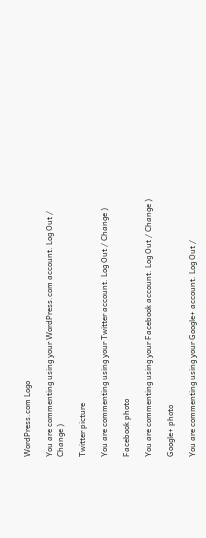WordPress.com Logo

You are commenting using your WordPress.com account. Log Out / Change )

Twitter picture

You are commenting using your Twitter account. Log Out / Change )

Facebook photo

You are commenting using your Facebook account. Log Out / Change )

Google+ photo

You are commenting using your Google+ account. Log Out /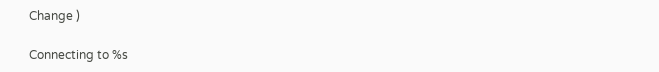Change )

Connecting to %s